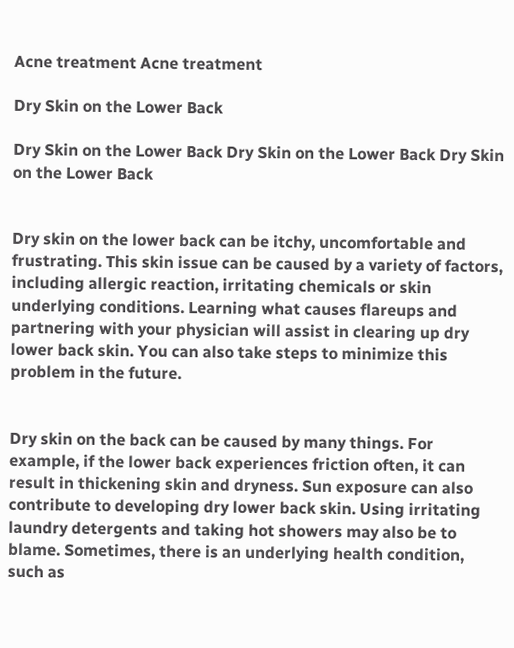Acne treatment Acne treatment

Dry Skin on the Lower Back

Dry Skin on the Lower Back Dry Skin on the Lower Back Dry Skin on the Lower Back


Dry skin on the lower back can be itchy, uncomfortable and frustrating. This skin issue can be caused by a variety of factors, including allergic reaction, irritating chemicals or skin underlying conditions. Learning what causes flareups and partnering with your physician will assist in clearing up dry lower back skin. You can also take steps to minimize this problem in the future.


Dry skin on the back can be caused by many things. For example, if the lower back experiences friction often, it can result in thickening skin and dryness. Sun exposure can also contribute to developing dry lower back skin. Using irritating laundry detergents and taking hot showers may also be to blame. Sometimes, there is an underlying health condition, such as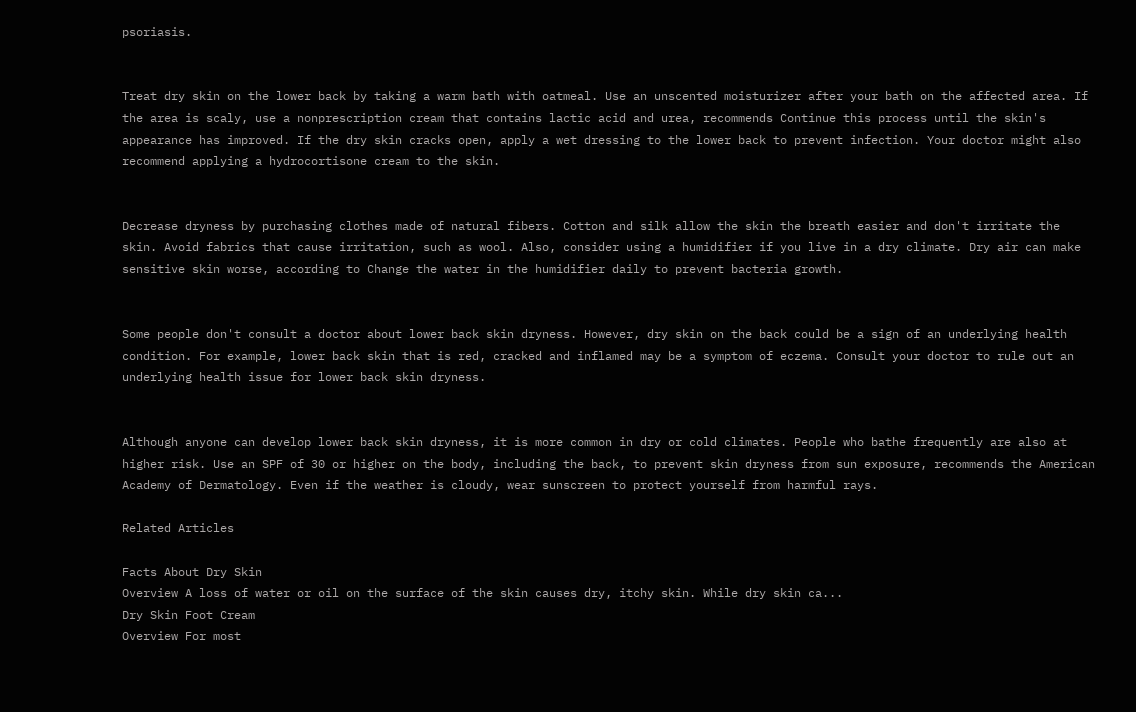psoriasis.


Treat dry skin on the lower back by taking a warm bath with oatmeal. Use an unscented moisturizer after your bath on the affected area. If the area is scaly, use a nonprescription cream that contains lactic acid and urea, recommends Continue this process until the skin's appearance has improved. If the dry skin cracks open, apply a wet dressing to the lower back to prevent infection. Your doctor might also recommend applying a hydrocortisone cream to the skin.


Decrease dryness by purchasing clothes made of natural fibers. Cotton and silk allow the skin the breath easier and don't irritate the skin. Avoid fabrics that cause irritation, such as wool. Also, consider using a humidifier if you live in a dry climate. Dry air can make sensitive skin worse, according to Change the water in the humidifier daily to prevent bacteria growth.


Some people don't consult a doctor about lower back skin dryness. However, dry skin on the back could be a sign of an underlying health condition. For example, lower back skin that is red, cracked and inflamed may be a symptom of eczema. Consult your doctor to rule out an underlying health issue for lower back skin dryness.


Although anyone can develop lower back skin dryness, it is more common in dry or cold climates. People who bathe frequently are also at higher risk. Use an SPF of 30 or higher on the body, including the back, to prevent skin dryness from sun exposure, recommends the American Academy of Dermatology. Even if the weather is cloudy, wear sunscreen to protect yourself from harmful rays.

Related Articles

Facts About Dry Skin
Overview A loss of water or oil on the surface of the skin causes dry, itchy skin. While dry skin ca...
Dry Skin Foot Cream
Overview For most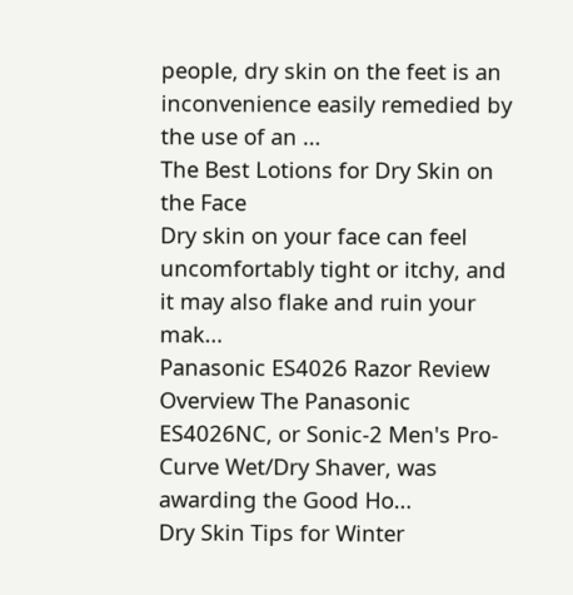people, dry skin on the feet is an inconvenience easily remedied by the use of an ...
The Best Lotions for Dry Skin on the Face
Dry skin on your face can feel uncomfortably tight or itchy, and it may also flake and ruin your mak...
Panasonic ES4026 Razor Review
Overview The Panasonic ES4026NC, or Sonic-2 Men's Pro-Curve Wet/Dry Shaver, was awarding the Good Ho...
Dry Skin Tips for Winter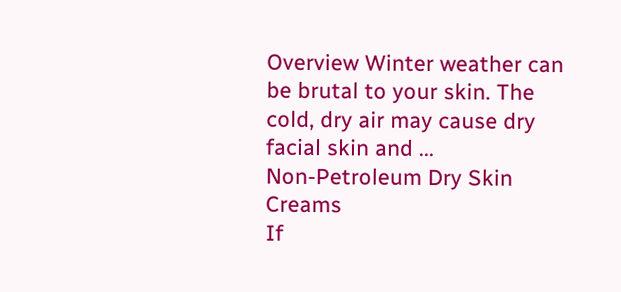Overview Winter weather can be brutal to your skin. The cold, dry air may cause dry facial skin and ...
Non-Petroleum Dry Skin Creams
If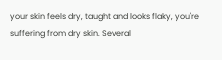your skin feels dry, taught and looks flaky, you're suffering from dry skin. Several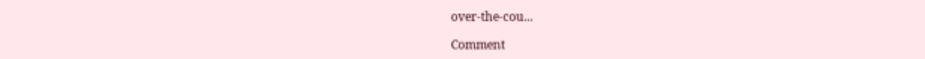over-the-cou...

Comment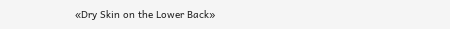«Dry Skin on the Lower Back»